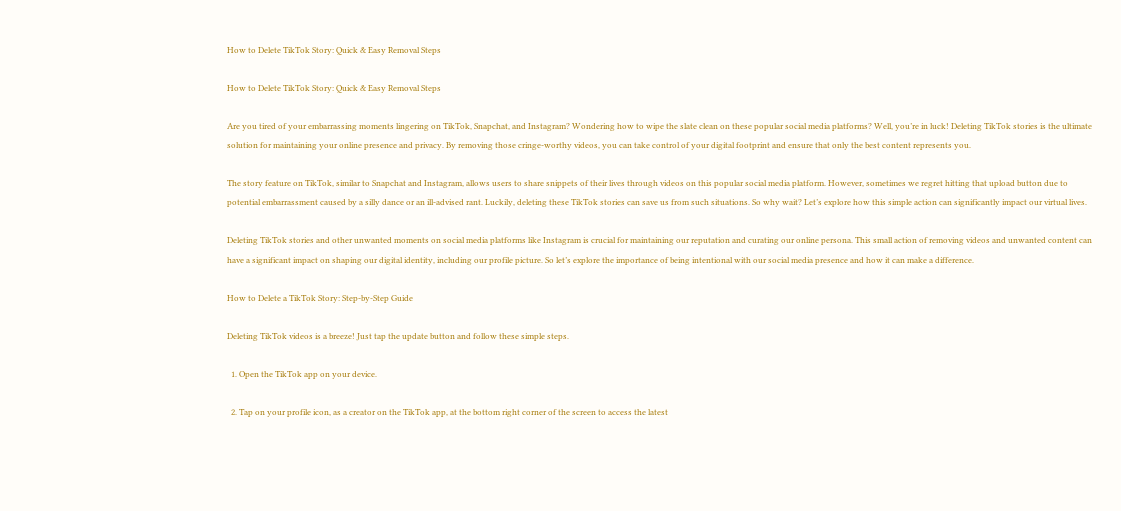How to Delete TikTok Story: Quick & Easy Removal Steps

How to Delete TikTok Story: Quick & Easy Removal Steps

Are you tired of your embarrassing moments lingering on TikTok, Snapchat, and Instagram? Wondering how to wipe the slate clean on these popular social media platforms? Well, you’re in luck! Deleting TikTok stories is the ultimate solution for maintaining your online presence and privacy. By removing those cringe-worthy videos, you can take control of your digital footprint and ensure that only the best content represents you.

The story feature on TikTok, similar to Snapchat and Instagram, allows users to share snippets of their lives through videos on this popular social media platform. However, sometimes we regret hitting that upload button due to potential embarrassment caused by a silly dance or an ill-advised rant. Luckily, deleting these TikTok stories can save us from such situations. So why wait? Let’s explore how this simple action can significantly impact our virtual lives.

Deleting TikTok stories and other unwanted moments on social media platforms like Instagram is crucial for maintaining our reputation and curating our online persona. This small action of removing videos and unwanted content can have a significant impact on shaping our digital identity, including our profile picture. So let’s explore the importance of being intentional with our social media presence and how it can make a difference.

How to Delete a TikTok Story: Step-by-Step Guide

Deleting TikTok videos is a breeze! Just tap the update button and follow these simple steps.

  1. Open the TikTok app on your device.

  2. Tap on your profile icon, as a creator on the TikTok app, at the bottom right corner of the screen to access the latest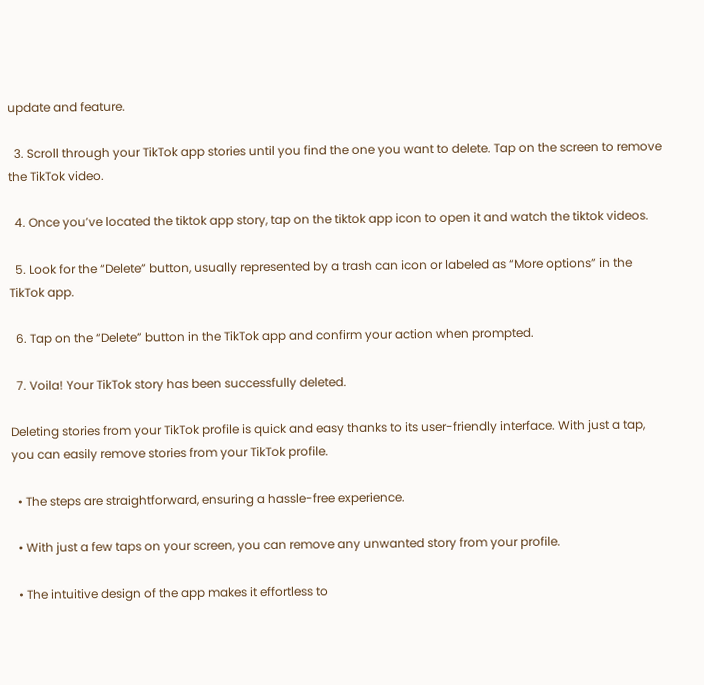update and feature.

  3. Scroll through your TikTok app stories until you find the one you want to delete. Tap on the screen to remove the TikTok video.

  4. Once you’ve located the tiktok app story, tap on the tiktok app icon to open it and watch the tiktok videos.

  5. Look for the “Delete” button, usually represented by a trash can icon or labeled as “More options” in the TikTok app.

  6. Tap on the “Delete” button in the TikTok app and confirm your action when prompted.

  7. Voila! Your TikTok story has been successfully deleted.

Deleting stories from your TikTok profile is quick and easy thanks to its user-friendly interface. With just a tap, you can easily remove stories from your TikTok profile.

  • The steps are straightforward, ensuring a hassle-free experience.

  • With just a few taps on your screen, you can remove any unwanted story from your profile.

  • The intuitive design of the app makes it effortless to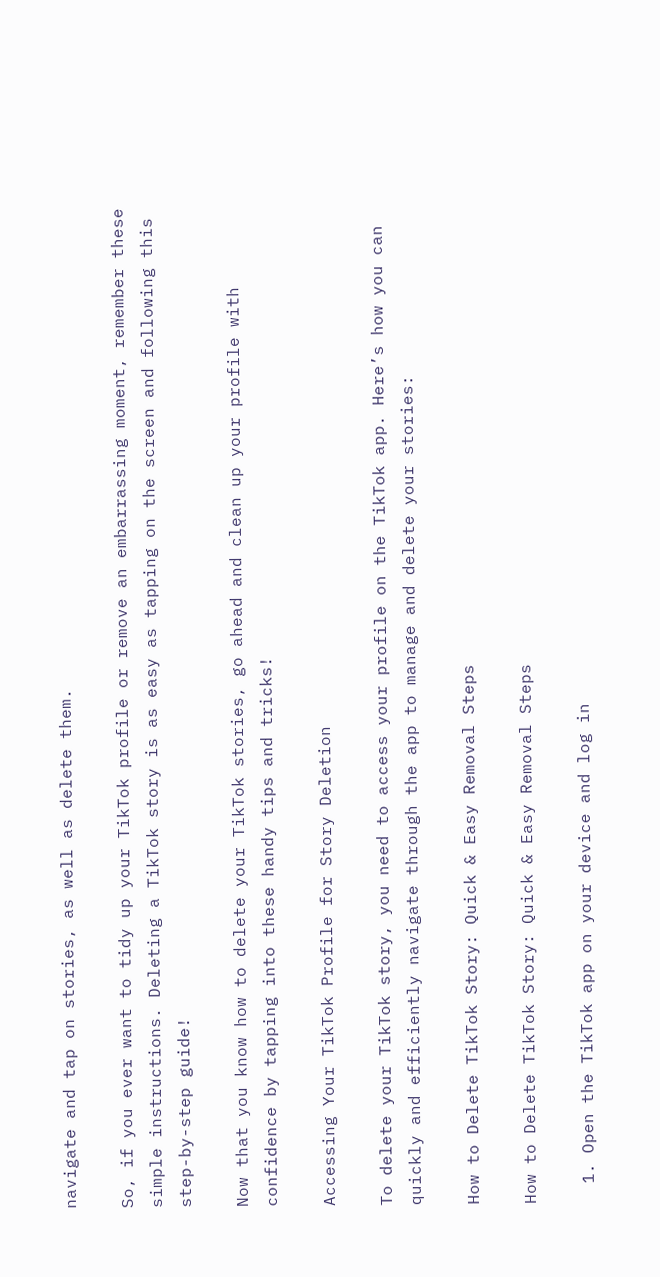navigate and tap on stories, as well as delete them.

So, if you ever want to tidy up your TikTok profile or remove an embarrassing moment, remember these simple instructions. Deleting a TikTok story is as easy as tapping on the screen and following this step-by-step guide!

Now that you know how to delete your TikTok stories, go ahead and clean up your profile with confidence by tapping into these handy tips and tricks!

Accessing Your TikTok Profile for Story Deletion

To delete your TikTok story, you need to access your profile on the TikTok app. Here’s how you can quickly and efficiently navigate through the app to manage and delete your stories:

How to Delete TikTok Story: Quick & Easy Removal Steps

How to Delete TikTok Story: Quick & Easy Removal Steps

  1. Open the TikTok app on your device and log in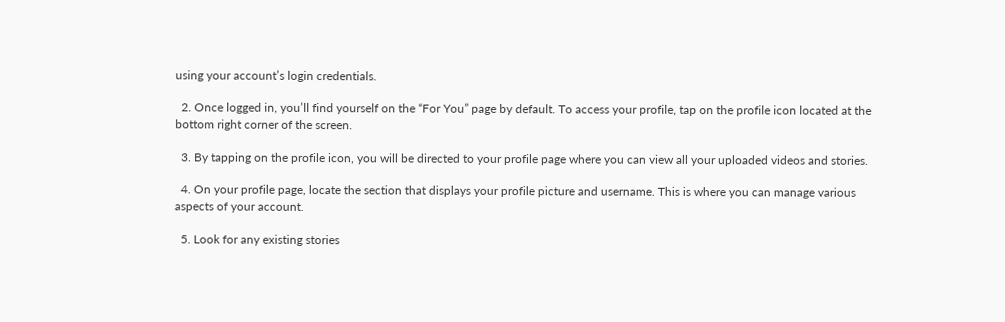using your account’s login credentials.

  2. Once logged in, you’ll find yourself on the “For You” page by default. To access your profile, tap on the profile icon located at the bottom right corner of the screen.

  3. By tapping on the profile icon, you will be directed to your profile page where you can view all your uploaded videos and stories.

  4. On your profile page, locate the section that displays your profile picture and username. This is where you can manage various aspects of your account.

  5. Look for any existing stories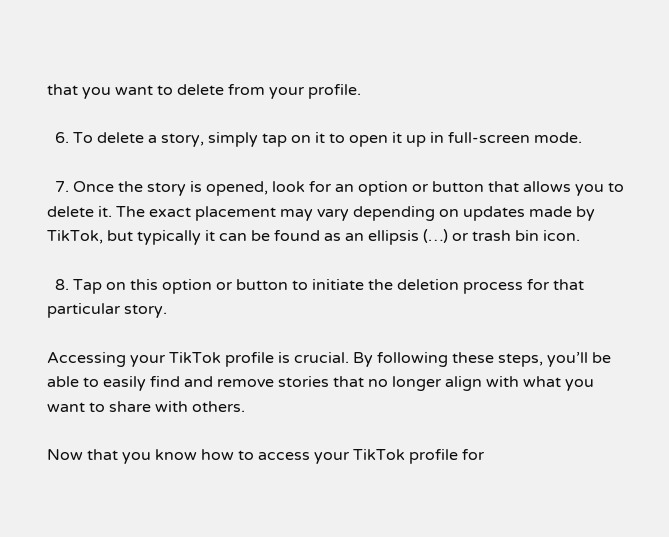that you want to delete from your profile.

  6. To delete a story, simply tap on it to open it up in full-screen mode.

  7. Once the story is opened, look for an option or button that allows you to delete it. The exact placement may vary depending on updates made by TikTok, but typically it can be found as an ellipsis (…) or trash bin icon.

  8. Tap on this option or button to initiate the deletion process for that particular story.

Accessing your TikTok profile is crucial. By following these steps, you’ll be able to easily find and remove stories that no longer align with what you want to share with others.

Now that you know how to access your TikTok profile for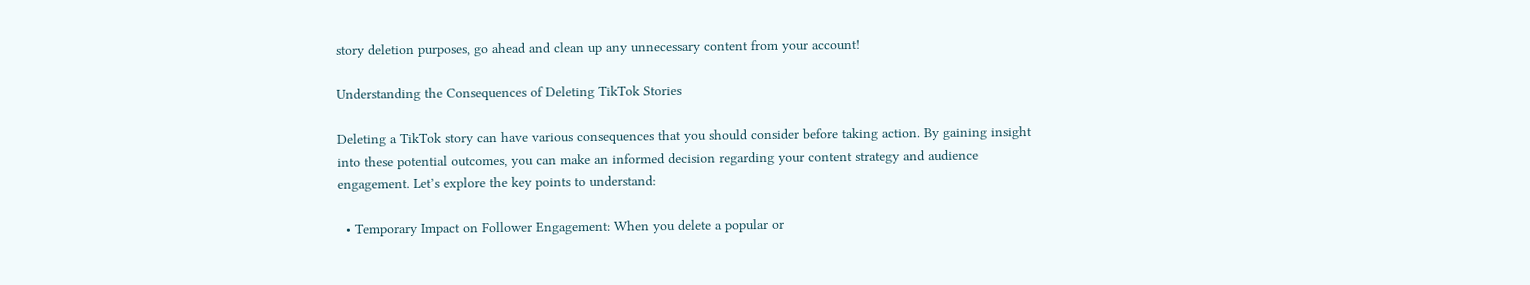story deletion purposes, go ahead and clean up any unnecessary content from your account!

Understanding the Consequences of Deleting TikTok Stories

Deleting a TikTok story can have various consequences that you should consider before taking action. By gaining insight into these potential outcomes, you can make an informed decision regarding your content strategy and audience engagement. Let’s explore the key points to understand:

  • Temporary Impact on Follower Engagement: When you delete a popular or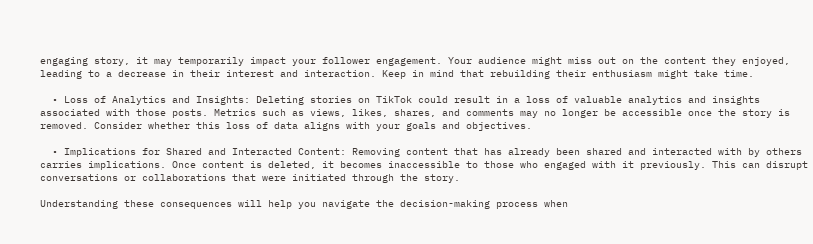engaging story, it may temporarily impact your follower engagement. Your audience might miss out on the content they enjoyed, leading to a decrease in their interest and interaction. Keep in mind that rebuilding their enthusiasm might take time.

  • Loss of Analytics and Insights: Deleting stories on TikTok could result in a loss of valuable analytics and insights associated with those posts. Metrics such as views, likes, shares, and comments may no longer be accessible once the story is removed. Consider whether this loss of data aligns with your goals and objectives.

  • Implications for Shared and Interacted Content: Removing content that has already been shared and interacted with by others carries implications. Once content is deleted, it becomes inaccessible to those who engaged with it previously. This can disrupt conversations or collaborations that were initiated through the story.

Understanding these consequences will help you navigate the decision-making process when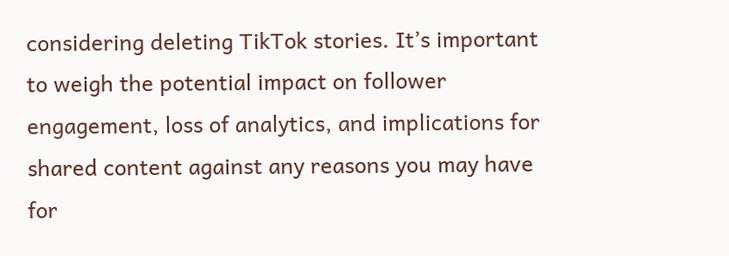considering deleting TikTok stories. It’s important to weigh the potential impact on follower engagement, loss of analytics, and implications for shared content against any reasons you may have for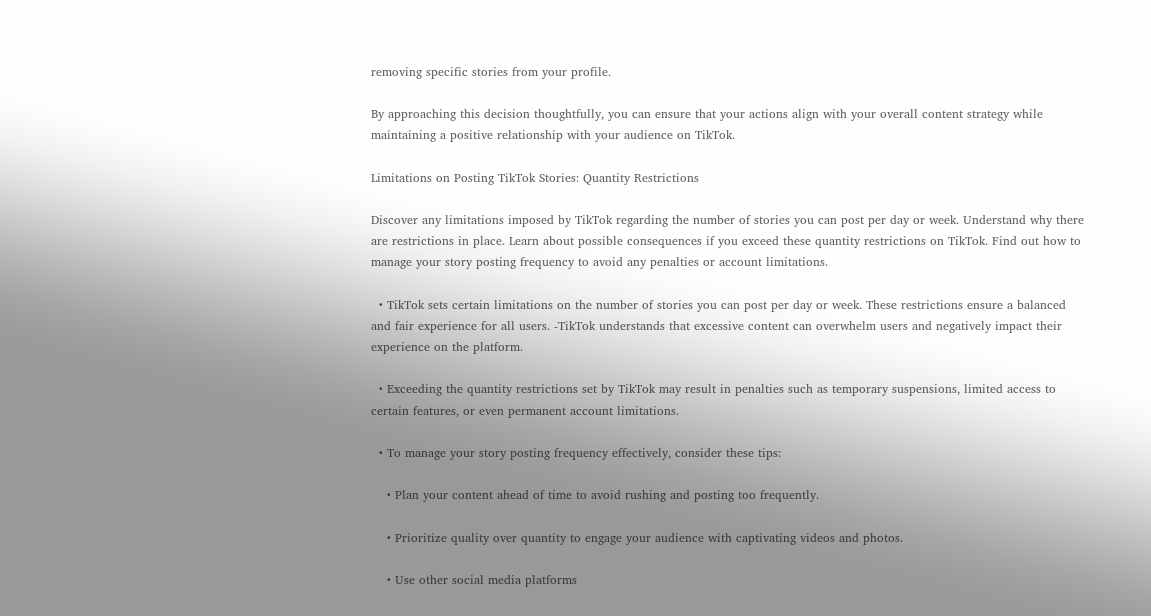removing specific stories from your profile.

By approaching this decision thoughtfully, you can ensure that your actions align with your overall content strategy while maintaining a positive relationship with your audience on TikTok.

Limitations on Posting TikTok Stories: Quantity Restrictions

Discover any limitations imposed by TikTok regarding the number of stories you can post per day or week. Understand why there are restrictions in place. Learn about possible consequences if you exceed these quantity restrictions on TikTok. Find out how to manage your story posting frequency to avoid any penalties or account limitations.

  • TikTok sets certain limitations on the number of stories you can post per day or week. These restrictions ensure a balanced and fair experience for all users. -TikTok understands that excessive content can overwhelm users and negatively impact their experience on the platform.

  • Exceeding the quantity restrictions set by TikTok may result in penalties such as temporary suspensions, limited access to certain features, or even permanent account limitations.

  • To manage your story posting frequency effectively, consider these tips:

    • Plan your content ahead of time to avoid rushing and posting too frequently.

    • Prioritize quality over quantity to engage your audience with captivating videos and photos.

    • Use other social media platforms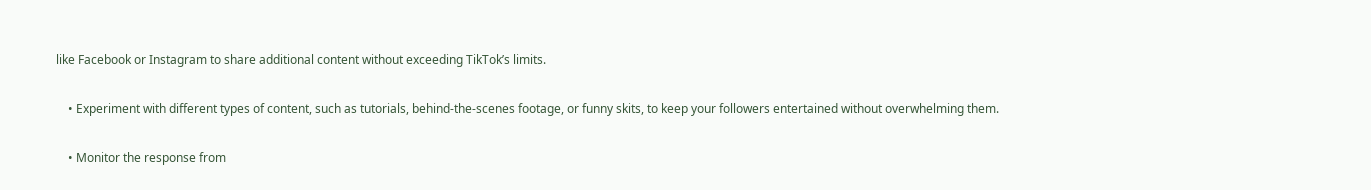like Facebook or Instagram to share additional content without exceeding TikTok’s limits.

    • Experiment with different types of content, such as tutorials, behind-the-scenes footage, or funny skits, to keep your followers entertained without overwhelming them.

    • Monitor the response from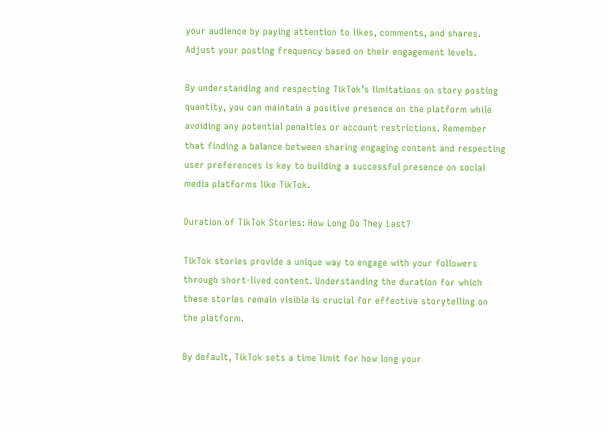your audience by paying attention to likes, comments, and shares. Adjust your posting frequency based on their engagement levels.

By understanding and respecting TikTok’s limitations on story posting quantity, you can maintain a positive presence on the platform while avoiding any potential penalties or account restrictions. Remember that finding a balance between sharing engaging content and respecting user preferences is key to building a successful presence on social media platforms like TikTok.

Duration of TikTok Stories: How Long Do They Last?

TikTok stories provide a unique way to engage with your followers through short-lived content. Understanding the duration for which these stories remain visible is crucial for effective storytelling on the platform.

By default, TikTok sets a time limit for how long your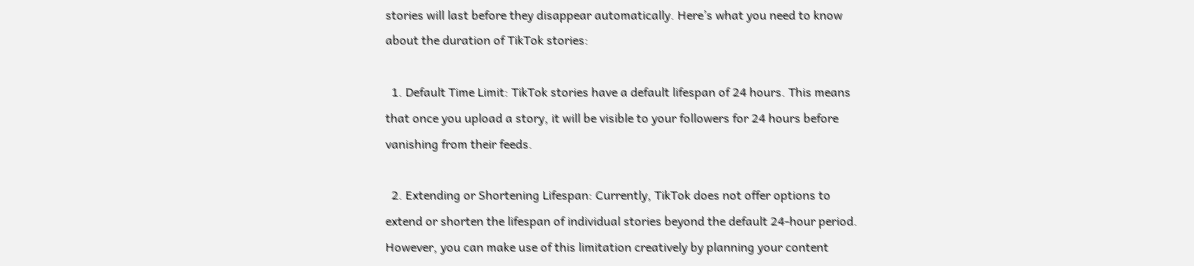stories will last before they disappear automatically. Here’s what you need to know about the duration of TikTok stories:

  1. Default Time Limit: TikTok stories have a default lifespan of 24 hours. This means that once you upload a story, it will be visible to your followers for 24 hours before vanishing from their feeds.

  2. Extending or Shortening Lifespan: Currently, TikTok does not offer options to extend or shorten the lifespan of individual stories beyond the default 24-hour period. However, you can make use of this limitation creatively by planning your content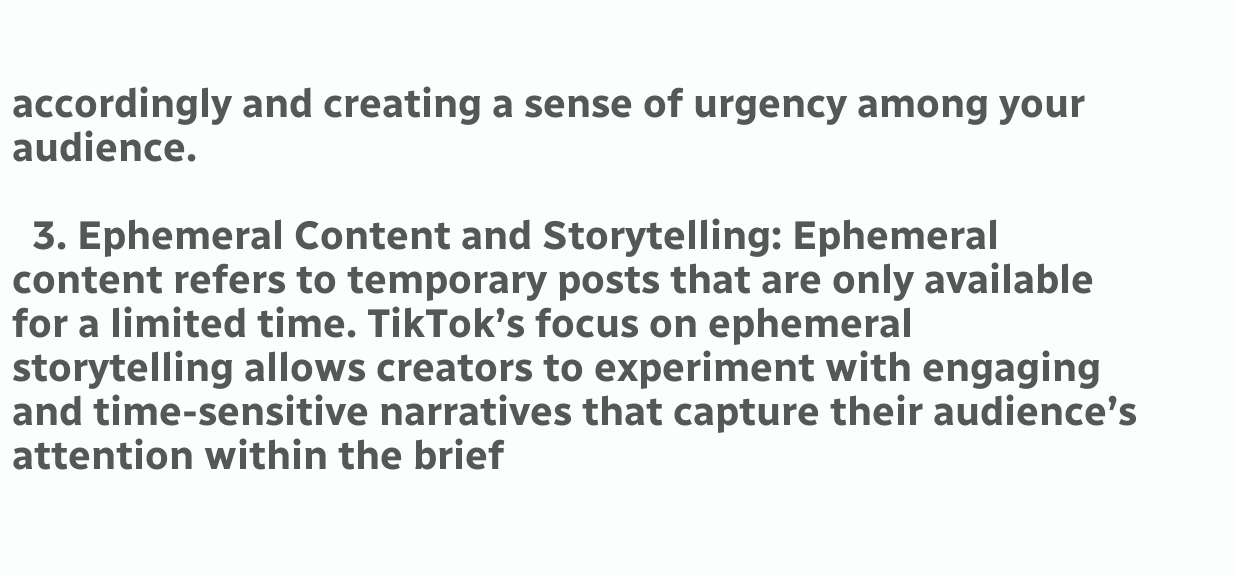accordingly and creating a sense of urgency among your audience.

  3. Ephemeral Content and Storytelling: Ephemeral content refers to temporary posts that are only available for a limited time. TikTok’s focus on ephemeral storytelling allows creators to experiment with engaging and time-sensitive narratives that capture their audience’s attention within the brief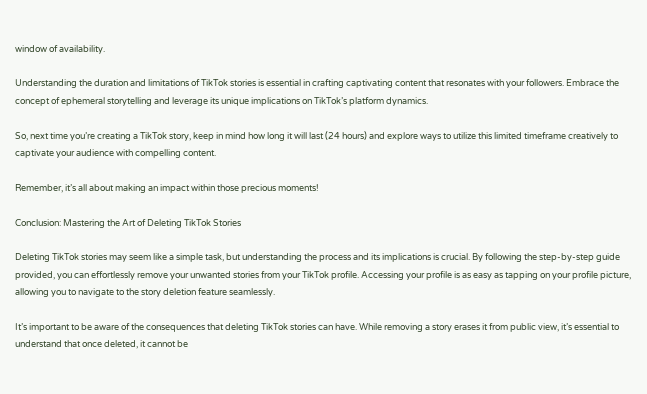window of availability.

Understanding the duration and limitations of TikTok stories is essential in crafting captivating content that resonates with your followers. Embrace the concept of ephemeral storytelling and leverage its unique implications on TikTok’s platform dynamics.

So, next time you’re creating a TikTok story, keep in mind how long it will last (24 hours) and explore ways to utilize this limited timeframe creatively to captivate your audience with compelling content.

Remember, it’s all about making an impact within those precious moments!

Conclusion: Mastering the Art of Deleting TikTok Stories

Deleting TikTok stories may seem like a simple task, but understanding the process and its implications is crucial. By following the step-by-step guide provided, you can effortlessly remove your unwanted stories from your TikTok profile. Accessing your profile is as easy as tapping on your profile picture, allowing you to navigate to the story deletion feature seamlessly.

It’s important to be aware of the consequences that deleting TikTok stories can have. While removing a story erases it from public view, it’s essential to understand that once deleted, it cannot be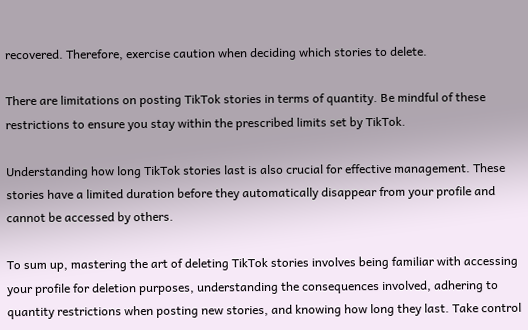recovered. Therefore, exercise caution when deciding which stories to delete.

There are limitations on posting TikTok stories in terms of quantity. Be mindful of these restrictions to ensure you stay within the prescribed limits set by TikTok.

Understanding how long TikTok stories last is also crucial for effective management. These stories have a limited duration before they automatically disappear from your profile and cannot be accessed by others.

To sum up, mastering the art of deleting TikTok stories involves being familiar with accessing your profile for deletion purposes, understanding the consequences involved, adhering to quantity restrictions when posting new stories, and knowing how long they last. Take control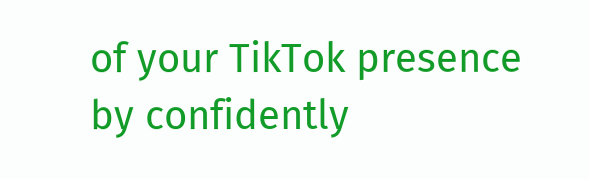of your TikTok presence by confidently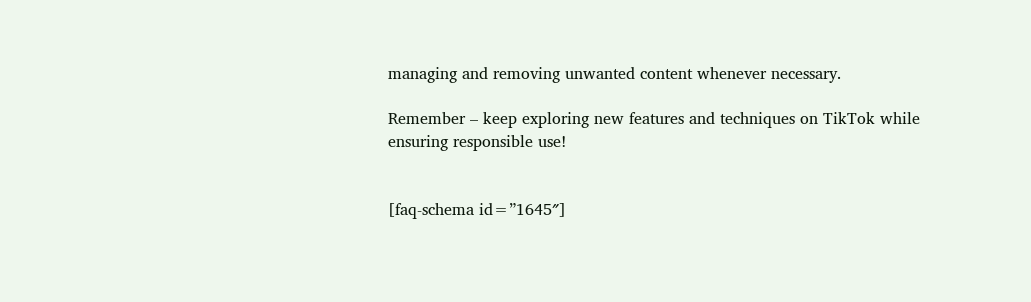managing and removing unwanted content whenever necessary.

Remember – keep exploring new features and techniques on TikTok while ensuring responsible use!


[faq-schema id=”1645″]